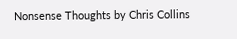Nonsense Thoughts by Chris Collins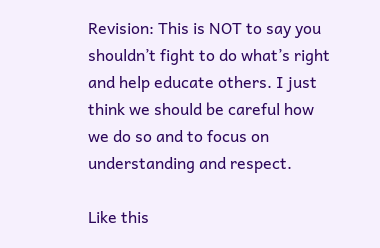Revision: This is NOT to say you shouldn’t fight to do what’s right and help educate others. I just think we should be careful how we do so and to focus on understanding and respect.

Like this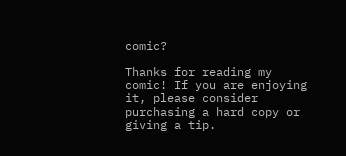comic?

Thanks for reading my comic! If you are enjoying it, please consider purchasing a hard copy or giving a tip.